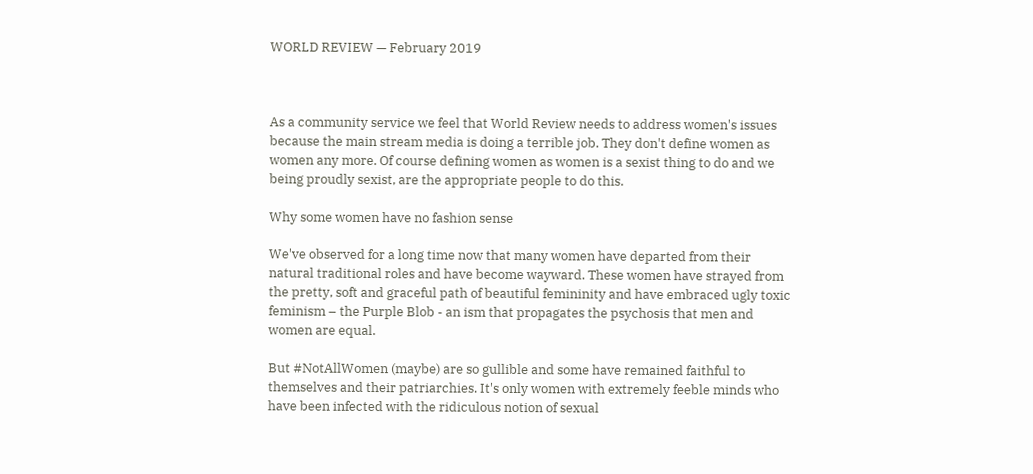WORLD REVIEW — February 2019



As a community service we feel that World Review needs to address women's issues because the main stream media is doing a terrible job. They don't define women as women any more. Of course defining women as women is a sexist thing to do and we being proudly sexist, are the appropriate people to do this.

Why some women have no fashion sense

We've observed for a long time now that many women have departed from their natural traditional roles and have become wayward. These women have strayed from the pretty, soft and graceful path of beautiful femininity and have embraced ugly toxic feminism – the Purple Blob - an ism that propagates the psychosis that men and women are equal.

But #NotAllWomen (maybe) are so gullible and some have remained faithful to themselves and their patriarchies. It's only women with extremely feeble minds who have been infected with the ridiculous notion of sexual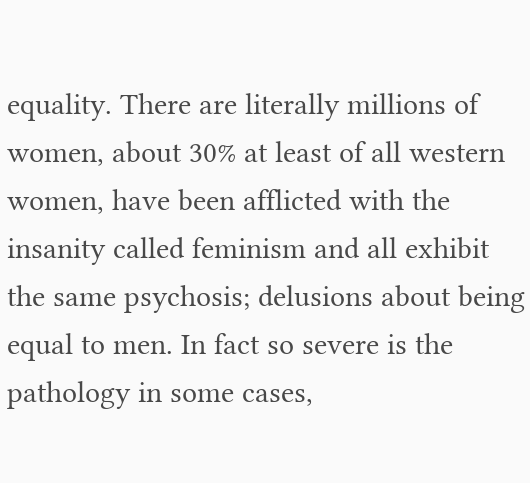equality. There are literally millions of women, about 30% at least of all western women, have been afflicted with the insanity called feminism and all exhibit the same psychosis; delusions about being equal to men. In fact so severe is the pathology in some cases,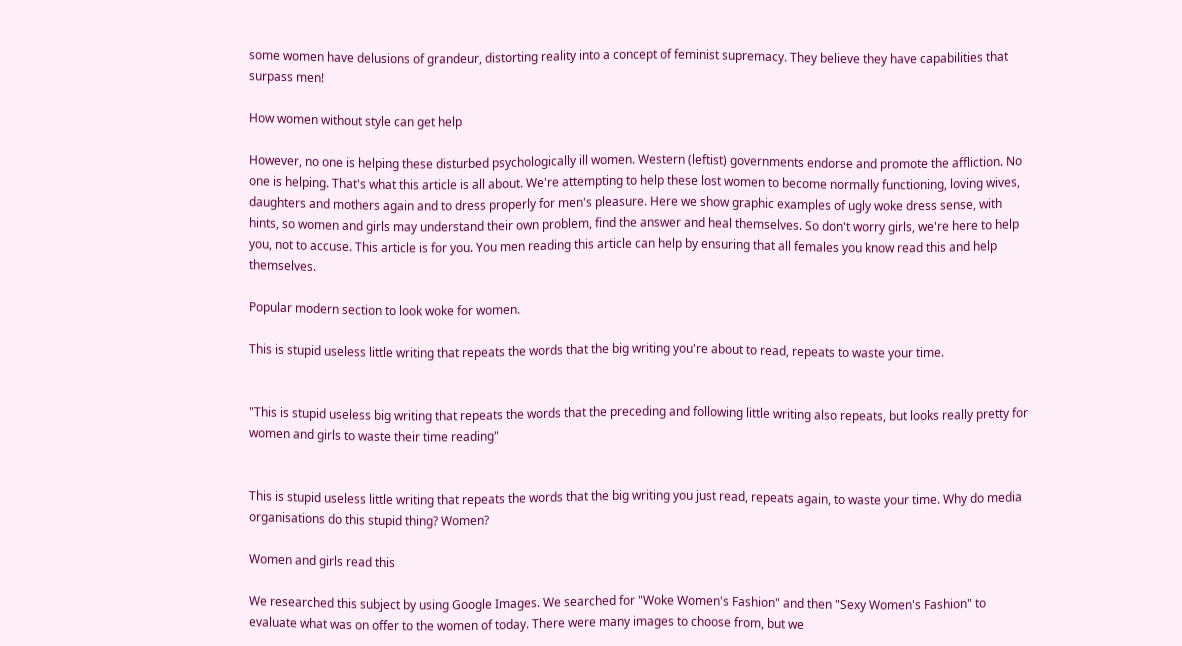some women have delusions of grandeur, distorting reality into a concept of feminist supremacy. They believe they have capabilities that surpass men!

How women without style can get help

However, no one is helping these disturbed psychologically ill women. Western (leftist) governments endorse and promote the affliction. No one is helping. That's what this article is all about. We're attempting to help these lost women to become normally functioning, loving wives, daughters and mothers again and to dress properly for men's pleasure. Here we show graphic examples of ugly woke dress sense, with hints, so women and girls may understand their own problem, find the answer and heal themselves. So don't worry girls, we're here to help you, not to accuse. This article is for you. You men reading this article can help by ensuring that all females you know read this and help themselves.

Popular modern section to look woke for women.

This is stupid useless little writing that repeats the words that the big writing you're about to read, repeats to waste your time.


"This is stupid useless big writing that repeats the words that the preceding and following little writing also repeats, but looks really pretty for women and girls to waste their time reading"


This is stupid useless little writing that repeats the words that the big writing you just read, repeats again, to waste your time. Why do media organisations do this stupid thing? Women?

Women and girls read this

We researched this subject by using Google Images. We searched for "Woke Women's Fashion" and then "Sexy Women's Fashion" to evaluate what was on offer to the women of today. There were many images to choose from, but we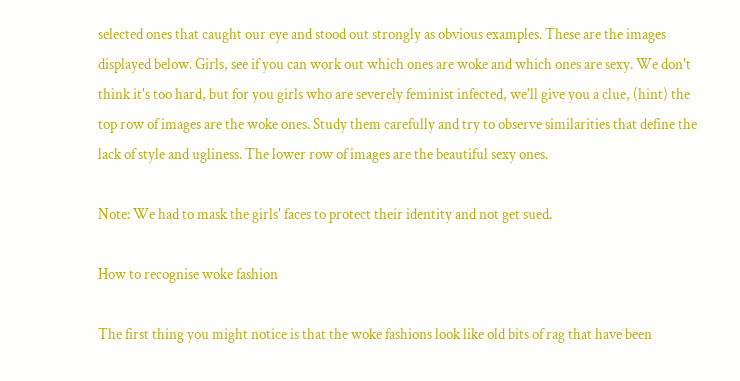selected ones that caught our eye and stood out strongly as obvious examples. These are the images displayed below. Girls, see if you can work out which ones are woke and which ones are sexy. We don't think it's too hard, but for you girls who are severely feminist infected, we'll give you a clue, (hint) the top row of images are the woke ones. Study them carefully and try to observe similarities that define the lack of style and ugliness. The lower row of images are the beautiful sexy ones.

Note: We had to mask the girls' faces to protect their identity and not get sued.

How to recognise woke fashion

The first thing you might notice is that the woke fashions look like old bits of rag that have been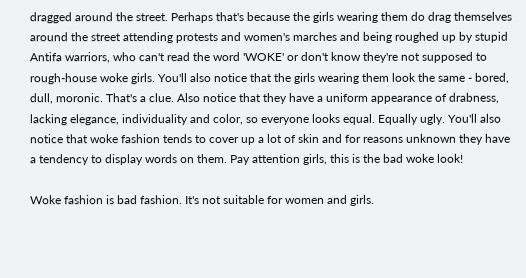dragged around the street. Perhaps that's because the girls wearing them do drag themselves around the street attending protests and women's marches and being roughed up by stupid Antifa warriors, who can't read the word 'WOKE' or don't know they're not supposed to rough-house woke girls. You'll also notice that the girls wearing them look the same - bored, dull, moronic. That's a clue. Also notice that they have a uniform appearance of drabness, lacking elegance, individuality and color, so everyone looks equal. Equally ugly. You'll also notice that woke fashion tends to cover up a lot of skin and for reasons unknown they have a tendency to display words on them. Pay attention girls, this is the bad woke look!

Woke fashion is bad fashion. It's not suitable for women and girls.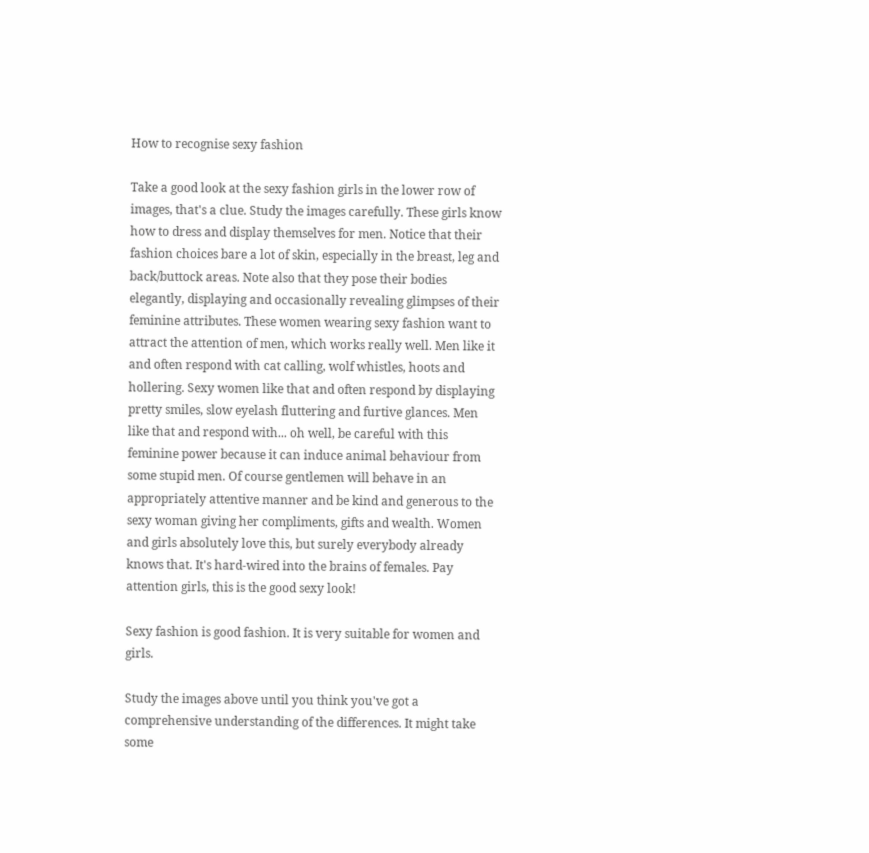How to recognise sexy fashion

Take a good look at the sexy fashion girls in the lower row of images, that's a clue. Study the images carefully. These girls know how to dress and display themselves for men. Notice that their fashion choices bare a lot of skin, especially in the breast, leg and back/buttock areas. Note also that they pose their bodies elegantly, displaying and occasionally revealing glimpses of their feminine attributes. These women wearing sexy fashion want to attract the attention of men, which works really well. Men like it and often respond with cat calling, wolf whistles, hoots and hollering. Sexy women like that and often respond by displaying pretty smiles, slow eyelash fluttering and furtive glances. Men like that and respond with... oh well, be careful with this feminine power because it can induce animal behaviour from some stupid men. Of course gentlemen will behave in an appropriately attentive manner and be kind and generous to the sexy woman giving her compliments, gifts and wealth. Women and girls absolutely love this, but surely everybody already knows that. It's hard-wired into the brains of females. Pay attention girls, this is the good sexy look!

Sexy fashion is good fashion. It is very suitable for women and girls.

Study the images above until you think you've got a comprehensive understanding of the differences. It might take some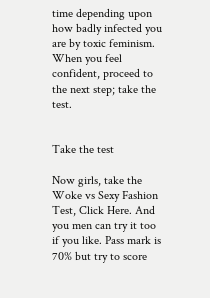time depending upon how badly infected you are by toxic feminism. When you feel confident, proceed to the next step; take the test.


Take the test

Now girls, take the Woke vs Sexy Fashion Test, Click Here. And you men can try it too if you like. Pass mark is 70% but try to score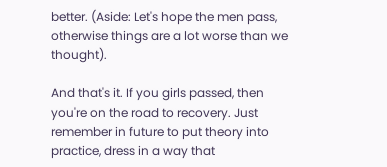better. (Aside: Let's hope the men pass, otherwise things are a lot worse than we thought).

And that's it. If you girls passed, then you're on the road to recovery. Just remember in future to put theory into practice, dress in a way that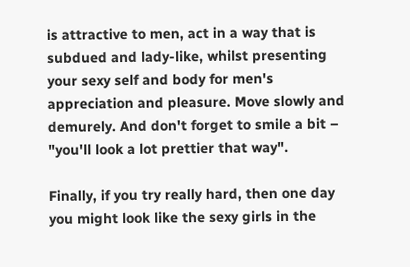is attractive to men, act in a way that is subdued and lady-like, whilst presenting your sexy self and body for men's appreciation and pleasure. Move slowly and demurely. And don't forget to smile a bit – "you'll look a lot prettier that way".

Finally, if you try really hard, then one day you might look like the sexy girls in the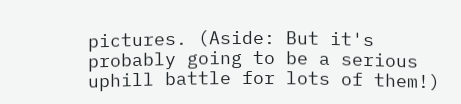pictures. (Aside: But it's probably going to be a serious uphill battle for lots of them!)